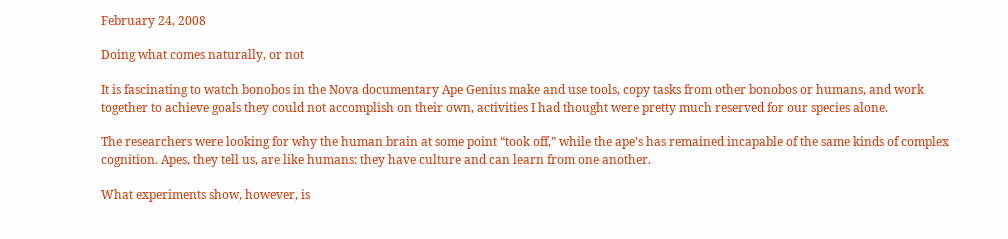February 24, 2008

Doing what comes naturally, or not

It is fascinating to watch bonobos in the Nova documentary Ape Genius make and use tools, copy tasks from other bonobos or humans, and work together to achieve goals they could not accomplish on their own, activities I had thought were pretty much reserved for our species alone.

The researchers were looking for why the human brain at some point “took off,” while the ape’s has remained incapable of the same kinds of complex cognition. Apes, they tell us, are like humans: they have culture and can learn from one another.

What experiments show, however, is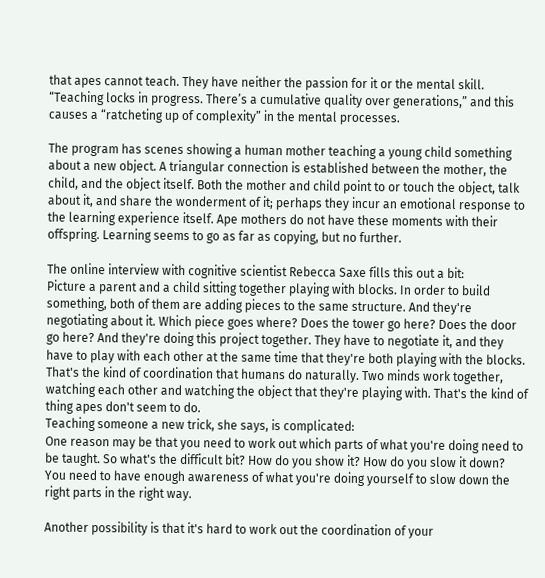that apes cannot teach. They have neither the passion for it or the mental skill. “Teaching locks in progress. There’s a cumulative quality over generations,” and this causes a “ratcheting up of complexity” in the mental processes.

The program has scenes showing a human mother teaching a young child something about a new object. A triangular connection is established between the mother, the child, and the object itself. Both the mother and child point to or touch the object, talk about it, and share the wonderment of it; perhaps they incur an emotional response to the learning experience itself. Ape mothers do not have these moments with their offspring. Learning seems to go as far as copying, but no further.

The online interview with cognitive scientist Rebecca Saxe fills this out a bit:
Picture a parent and a child sitting together playing with blocks. In order to build something, both of them are adding pieces to the same structure. And they're negotiating about it. Which piece goes where? Does the tower go here? Does the door go here? And they're doing this project together. They have to negotiate it, and they have to play with each other at the same time that they're both playing with the blocks. That's the kind of coordination that humans do naturally. Two minds work together, watching each other and watching the object that they're playing with. That's the kind of thing apes don't seem to do.
Teaching someone a new trick, she says, is complicated:
One reason may be that you need to work out which parts of what you're doing need to be taught. So what's the difficult bit? How do you show it? How do you slow it down? You need to have enough awareness of what you're doing yourself to slow down the right parts in the right way.

Another possibility is that it's hard to work out the coordination of your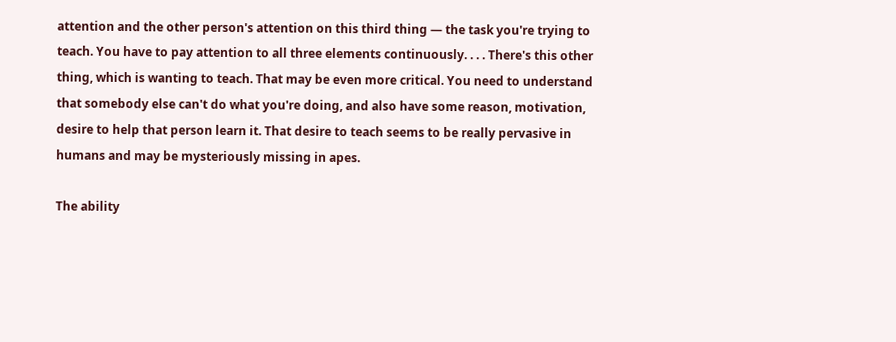attention and the other person's attention on this third thing — the task you're trying to teach. You have to pay attention to all three elements continuously. . . . There's this other thing, which is wanting to teach. That may be even more critical. You need to understand that somebody else can't do what you're doing, and also have some reason, motivation, desire to help that person learn it. That desire to teach seems to be really pervasive in humans and may be mysteriously missing in apes.

The ability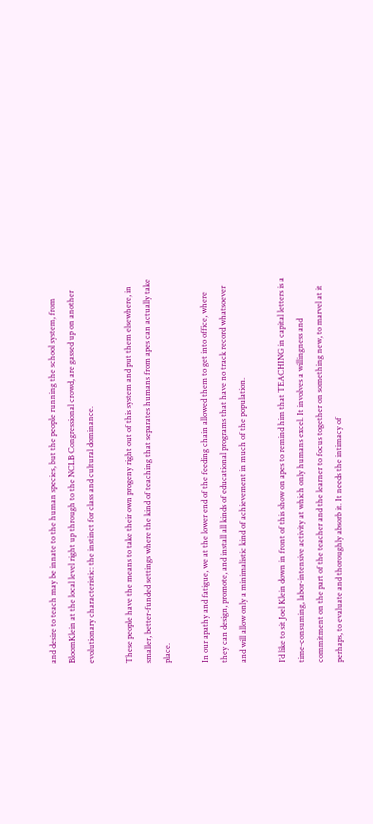and desire to teach may be innate to the human species, but the people running the school system, from BloomKlein at the local level right up through to the NCLB Congressional crowd, are gassed up on another evolutionary characteristic: the instinct for class and cultural dominance.

These people have the means to take their own progeny right out of this system and put them elsewhere, in smaller, better-funded settings where the kind of teaching that separates humans from apes can actually take place.

In our apathy and fatigue, we at the lower end of the feeding chain allowed them to get into office, where they can design, promote, and install all kinds of educational programs that have no track record whatsoever and will allow only a minimalistic kind of achievement in much of the population.

I’d like to sit Joel Klein down in front of this show on apes to remind him that TEACHING in capital letters is a time-consuming, labor-intensive activity at which only humans excel. It involves a willingness and commitment on the part of the teacher and the learner to focus together on something new, to marvel at it perhaps, to evaluate and thoroughly absorb it. It needs the intimacy of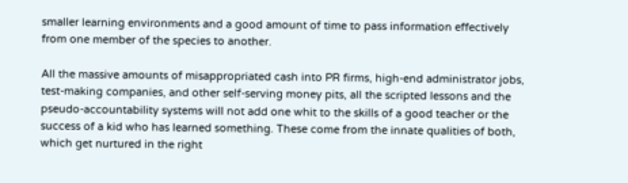smaller learning environments and a good amount of time to pass information effectively from one member of the species to another.

All the massive amounts of misappropriated cash into PR firms, high-end administrator jobs, test-making companies, and other self-serving money pits, all the scripted lessons and the pseudo-accountability systems will not add one whit to the skills of a good teacher or the success of a kid who has learned something. These come from the innate qualities of both, which get nurtured in the right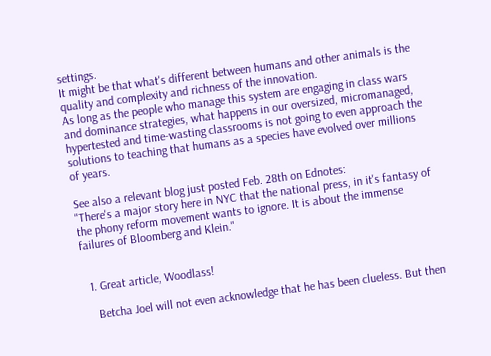settings.
It might be that what's different between humans and other animals is the quality and complexity and richness of the innovation.
As long as the people who manage this system are engaging in class wars and dominance strategies, what happens in our oversized, micromanaged, hypertested and time-wasting classrooms is not going to even approach the solutions to teaching that humans as a species have evolved over millions of years.

See also a relevant blog just posted Feb. 28th on Ednotes:
"There's a major story here in NYC that the national press, in it's fantasy of the phony reform movement wants to ignore. It is about the immense failures of Bloomberg and Klein."


  1. Great article, Woodlass!

    Betcha Joel will not even acknowledge that he has been clueless. But then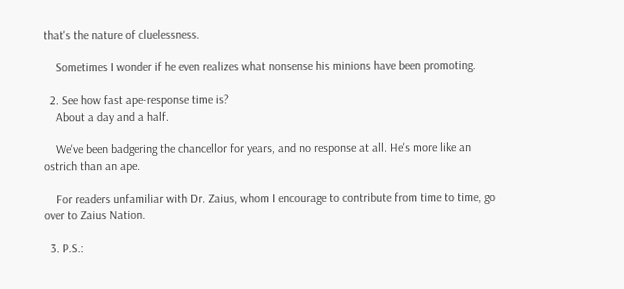that's the nature of cluelessness.

    Sometimes I wonder if he even realizes what nonsense his minions have been promoting.

  2. See how fast ape-response time is?
    About a day and a half.

    We've been badgering the chancellor for years, and no response at all. He's more like an ostrich than an ape.

    For readers unfamiliar with Dr. Zaius, whom I encourage to contribute from time to time, go over to Zaius Nation.

  3. P.S.: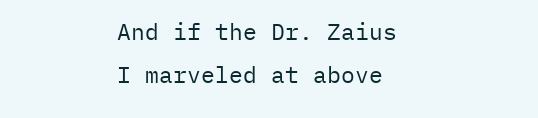And if the Dr. Zaius I marveled at above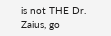is not THE Dr. Zaius, go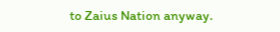to Zaius Nation anyway.